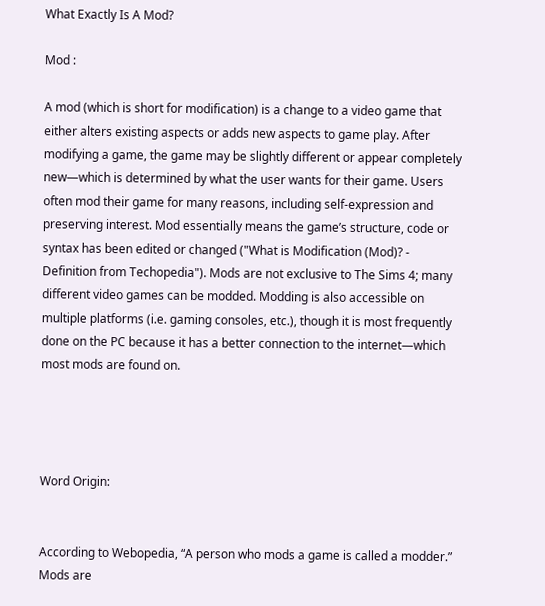What Exactly Is A Mod?

Mod :

A mod (which is short for modification) is a change to a video game that either alters existing aspects or adds new aspects to game play. After modifying a game, the game may be slightly different or appear completely new—which is determined by what the user wants for their game. Users often mod their game for many reasons, including self-expression and preserving interest. Mod essentially means the game’s structure, code or syntax has been edited or changed ("What is Modification (Mod)? - Definition from Techopedia"). Mods are not exclusive to The Sims 4; many different video games can be modded. Modding is also accessible on multiple platforms (i.e. gaming consoles, etc.), though it is most frequently done on the PC because it has a better connection to the internet—which most mods are found on.




Word Origin:


According to Webopedia, “A person who mods a game is called a modder.” Mods are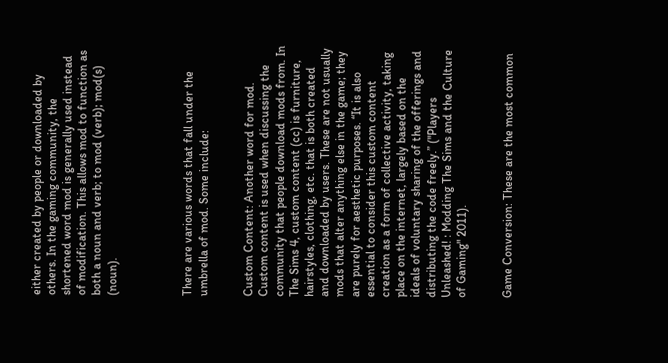either created by people or downloaded by others. In the gaming community, the shortened word mod is generally used instead of modification. This allows mod to function as both a noun and verb; to mod (verb); mod(s) (noun).




There are various words that fall under the umbrella of mod. Some include:


Custom Content: Another word for mod. Custom content is used when discussing the community that people download mods from. In The Sims 4, custom content (cc) is furniture, hairstyles, clothing, etc. that is both created and downloaded by users. These are not usually mods that alter anything else in the game; they are purely for aesthetic purposes. “It is also essential to consider this custom content creation as a form of collective activity, taking place on the internet, largely based on the ideals of voluntary sharing of the offerings and distributing the code freely.” ("Players Unleashed! : Modding The Sims and the Culture of Gaming" 2011).


Game Conversion: These are the most common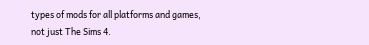types of mods for all platforms and games, not just The Sims 4.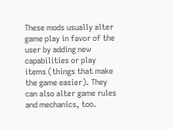These mods usually alter game play in favor of the user by adding new capabilities or play items (things that make the game easier). They can also alter game rules and mechanics, too.